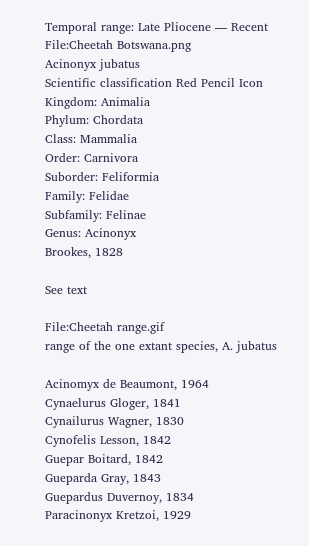Temporal range: Late Pliocene — Recent
File:Cheetah Botswana.png
Acinonyx jubatus
Scientific classification Red Pencil Icon
Kingdom: Animalia
Phylum: Chordata
Class: Mammalia
Order: Carnivora
Suborder: Feliformia
Family: Felidae
Subfamily: Felinae
Genus: Acinonyx
Brookes, 1828

See text

File:Cheetah range.gif
range of the one extant species, A. jubatus

Acinomyx de Beaumont, 1964
Cynaelurus Gloger, 1841
Cynailurus Wagner, 1830
Cynofelis Lesson, 1842
Guepar Boitard, 1842
Gueparda Gray, 1843
Guepardus Duvernoy, 1834
Paracinonyx Kretzoi, 1929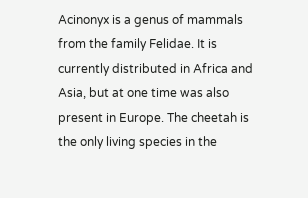Acinonyx is a genus of mammals from the family Felidae. It is currently distributed in Africa and Asia, but at one time was also present in Europe. The cheetah is the only living species in the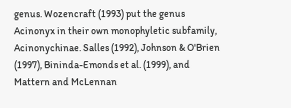genus. Wozencraft (1993) put the genus Acinonyx in their own monophyletic subfamily, Acinonychinae. Salles (1992), Johnson & O'Brien (1997), Bininda-Emonds et al. (1999), and Mattern and McLennan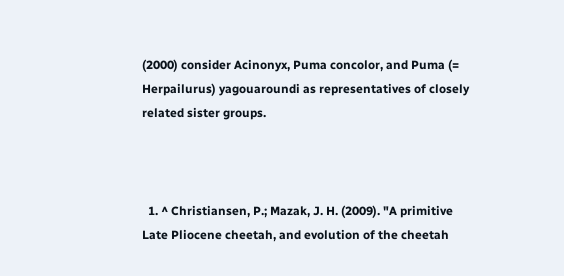(2000) consider Acinonyx, Puma concolor, and Puma (= Herpailurus) yagouaroundi as representatives of closely related sister groups.



  1. ^ Christiansen, P.; Mazak, J. H. (2009). "A primitive Late Pliocene cheetah, and evolution of the cheetah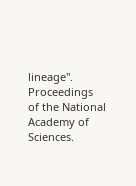lineage". Proceedings of the National Academy of Sciences.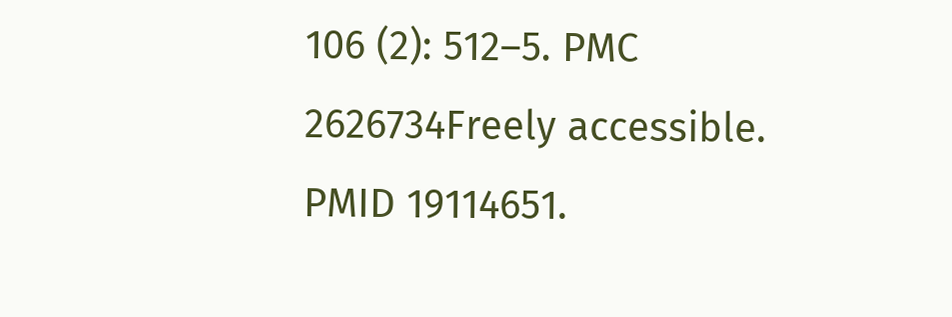106 (2): 512–5. PMC 2626734Freely accessible. PMID 19114651.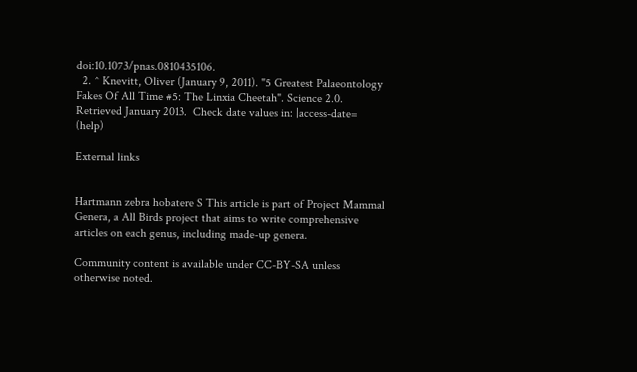doi:10.1073/pnas.0810435106.
  2. ^ Knevitt, Oliver (January 9, 2011). "5 Greatest Palaeontology Fakes Of All Time #5: The Linxia Cheetah". Science 2.0. Retrieved January 2013.  Check date values in: |access-date= (help)

External links


Hartmann zebra hobatere S This article is part of Project Mammal Genera, a All Birds project that aims to write comprehensive articles on each genus, including made-up genera.

Community content is available under CC-BY-SA unless otherwise noted.